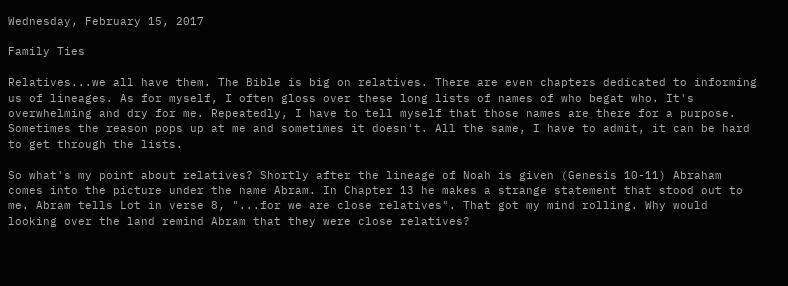Wednesday, February 15, 2017

Family Ties

Relatives...we all have them. The Bible is big on relatives. There are even chapters dedicated to informing us of lineages. As for myself, I often gloss over these long lists of names of who begat who. It's overwhelming and dry for me. Repeatedly, I have to tell myself that those names are there for a purpose. Sometimes the reason pops up at me and sometimes it doesn't. All the same, I have to admit, it can be hard to get through the lists.

So what's my point about relatives? Shortly after the lineage of Noah is given (Genesis 10-11) Abraham comes into the picture under the name Abram. In Chapter 13 he makes a strange statement that stood out to me. Abram tells Lot in verse 8, "...for we are close relatives". That got my mind rolling. Why would looking over the land remind Abram that they were close relatives?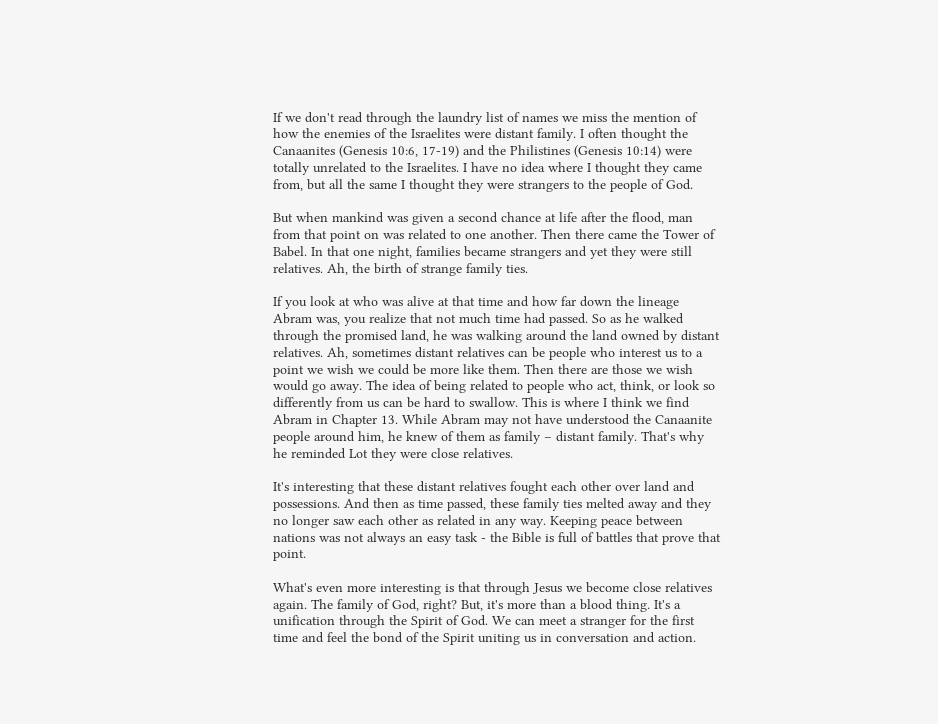If we don't read through the laundry list of names we miss the mention of how the enemies of the Israelites were distant family. I often thought the Canaanites (Genesis 10:6, 17-19) and the Philistines (Genesis 10:14) were totally unrelated to the Israelites. I have no idea where I thought they came from, but all the same I thought they were strangers to the people of God.

But when mankind was given a second chance at life after the flood, man from that point on was related to one another. Then there came the Tower of Babel. In that one night, families became strangers and yet they were still relatives. Ah, the birth of strange family ties.

If you look at who was alive at that time and how far down the lineage Abram was, you realize that not much time had passed. So as he walked through the promised land, he was walking around the land owned by distant relatives. Ah, sometimes distant relatives can be people who interest us to a point we wish we could be more like them. Then there are those we wish would go away. The idea of being related to people who act, think, or look so differently from us can be hard to swallow. This is where I think we find Abram in Chapter 13. While Abram may not have understood the Canaanite people around him, he knew of them as family – distant family. That's why he reminded Lot they were close relatives.

It's interesting that these distant relatives fought each other over land and possessions. And then as time passed, these family ties melted away and they no longer saw each other as related in any way. Keeping peace between nations was not always an easy task - the Bible is full of battles that prove that point.

What's even more interesting is that through Jesus we become close relatives again. The family of God, right? But, it's more than a blood thing. It's a unification through the Spirit of God. We can meet a stranger for the first time and feel the bond of the Spirit uniting us in conversation and action.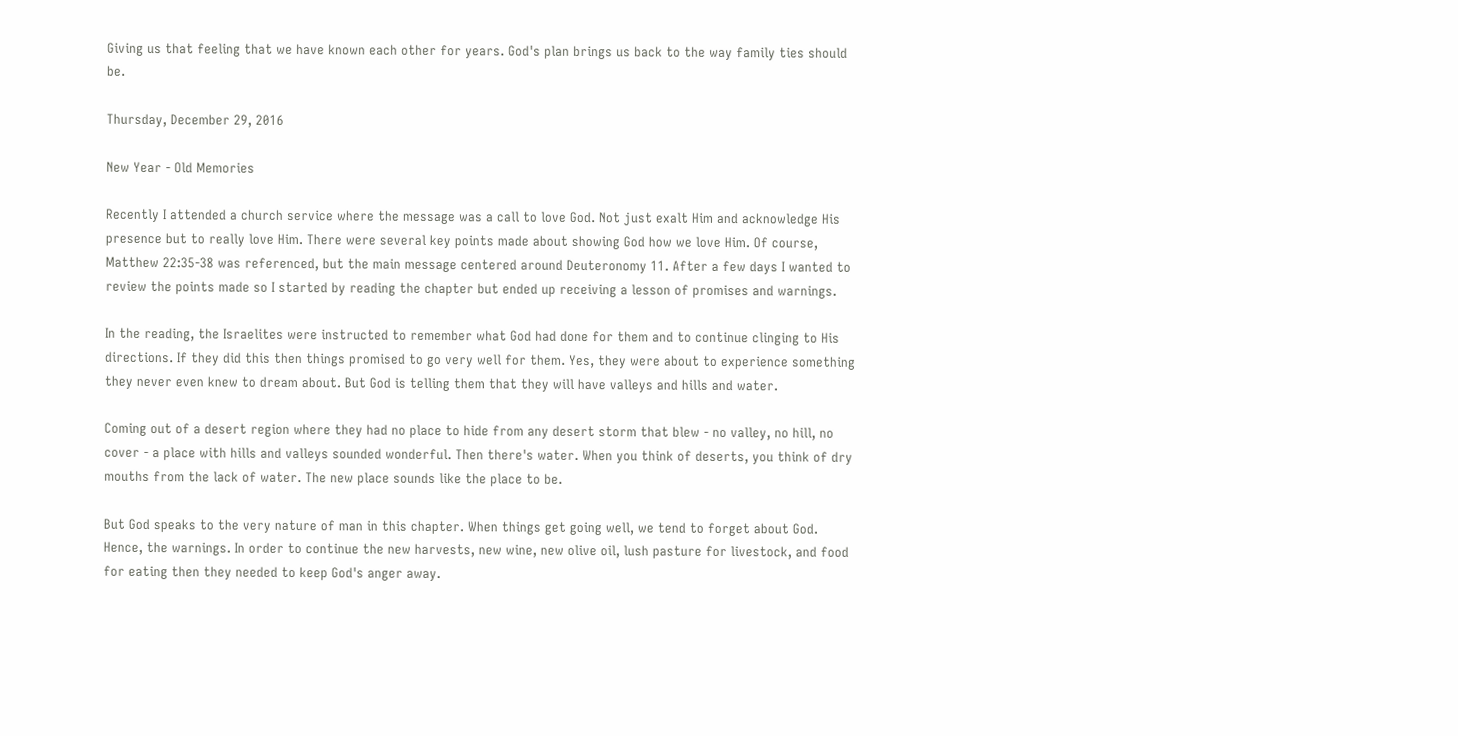Giving us that feeling that we have known each other for years. God's plan brings us back to the way family ties should be.

Thursday, December 29, 2016

New Year - Old Memories

Recently I attended a church service where the message was a call to love God. Not just exalt Him and acknowledge His presence but to really love Him. There were several key points made about showing God how we love Him. Of course, Matthew 22:35-38 was referenced, but the main message centered around Deuteronomy 11. After a few days I wanted to review the points made so I started by reading the chapter but ended up receiving a lesson of promises and warnings.

In the reading, the Israelites were instructed to remember what God had done for them and to continue clinging to His directions. If they did this then things promised to go very well for them. Yes, they were about to experience something they never even knew to dream about. But God is telling them that they will have valleys and hills and water.

Coming out of a desert region where they had no place to hide from any desert storm that blew - no valley, no hill, no cover - a place with hills and valleys sounded wonderful. Then there's water. When you think of deserts, you think of dry mouths from the lack of water. The new place sounds like the place to be.

But God speaks to the very nature of man in this chapter. When things get going well, we tend to forget about God. Hence, the warnings. In order to continue the new harvests, new wine, new olive oil, lush pasture for livestock, and food for eating then they needed to keep God's anger away.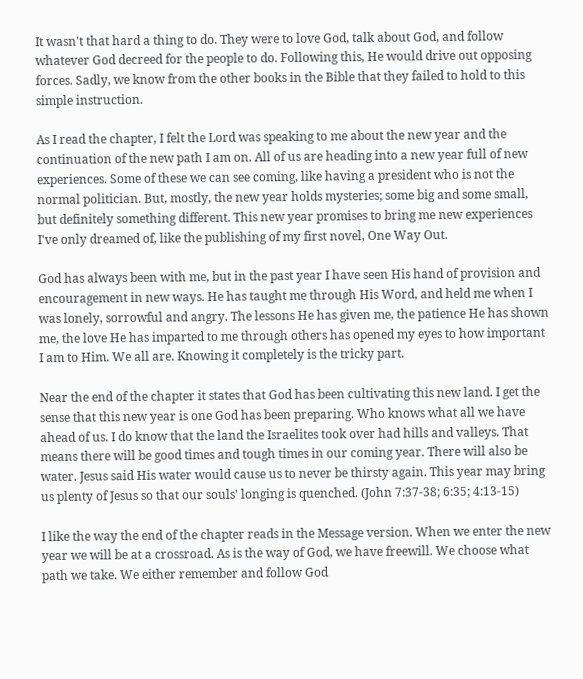It wasn't that hard a thing to do. They were to love God, talk about God, and follow whatever God decreed for the people to do. Following this, He would drive out opposing forces. Sadly, we know from the other books in the Bible that they failed to hold to this simple instruction.

As I read the chapter, I felt the Lord was speaking to me about the new year and the continuation of the new path I am on. All of us are heading into a new year full of new experiences. Some of these we can see coming, like having a president who is not the normal politician. But, mostly, the new year holds mysteries; some big and some small, but definitely something different. This new year promises to bring me new experiences I've only dreamed of, like the publishing of my first novel, One Way Out.

God has always been with me, but in the past year I have seen His hand of provision and encouragement in new ways. He has taught me through His Word, and held me when I was lonely, sorrowful and angry. The lessons He has given me, the patience He has shown me, the love He has imparted to me through others has opened my eyes to how important I am to Him. We all are. Knowing it completely is the tricky part.

Near the end of the chapter it states that God has been cultivating this new land. I get the sense that this new year is one God has been preparing. Who knows what all we have ahead of us. I do know that the land the Israelites took over had hills and valleys. That means there will be good times and tough times in our coming year. There will also be water. Jesus said His water would cause us to never be thirsty again. This year may bring us plenty of Jesus so that our souls' longing is quenched. (John 7:37-38; 6:35; 4:13-15)

I like the way the end of the chapter reads in the Message version. When we enter the new year we will be at a crossroad. As is the way of God, we have freewill. We choose what path we take. We either remember and follow God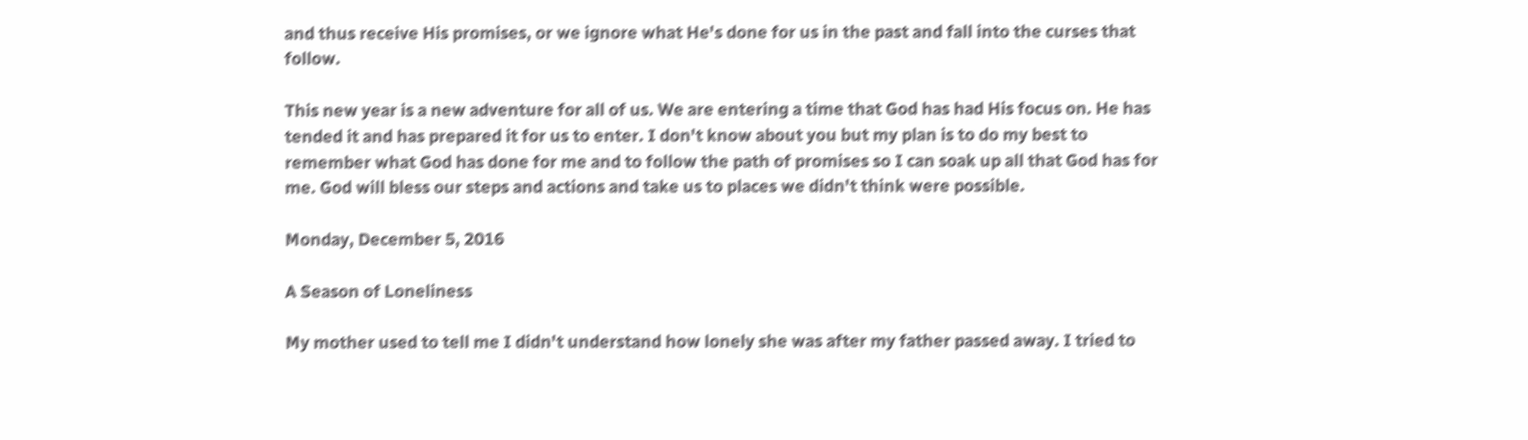and thus receive His promises, or we ignore what He's done for us in the past and fall into the curses that follow.

This new year is a new adventure for all of us. We are entering a time that God has had His focus on. He has tended it and has prepared it for us to enter. I don't know about you but my plan is to do my best to remember what God has done for me and to follow the path of promises so I can soak up all that God has for me. God will bless our steps and actions and take us to places we didn't think were possible.

Monday, December 5, 2016

A Season of Loneliness

My mother used to tell me I didn't understand how lonely she was after my father passed away. I tried to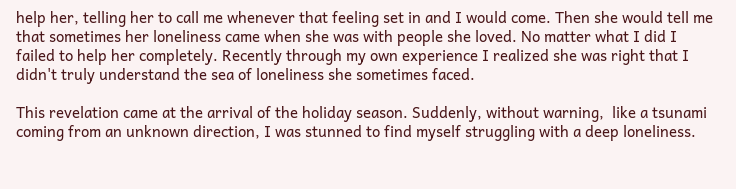help her, telling her to call me whenever that feeling set in and I would come. Then she would tell me that sometimes her loneliness came when she was with people she loved. No matter what I did I failed to help her completely. Recently through my own experience I realized she was right that I didn't truly understand the sea of loneliness she sometimes faced.

This revelation came at the arrival of the holiday season. Suddenly, without warning,  like a tsunami coming from an unknown direction, I was stunned to find myself struggling with a deep loneliness.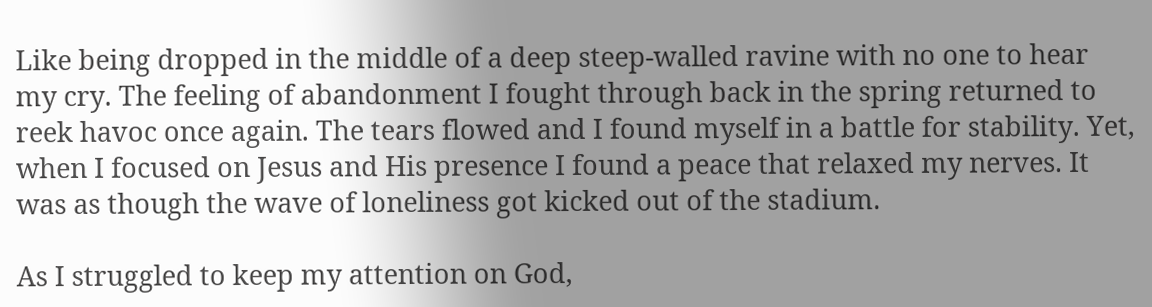Like being dropped in the middle of a deep steep-walled ravine with no one to hear my cry. The feeling of abandonment I fought through back in the spring returned to reek havoc once again. The tears flowed and I found myself in a battle for stability. Yet, when I focused on Jesus and His presence I found a peace that relaxed my nerves. It was as though the wave of loneliness got kicked out of the stadium.

As I struggled to keep my attention on God,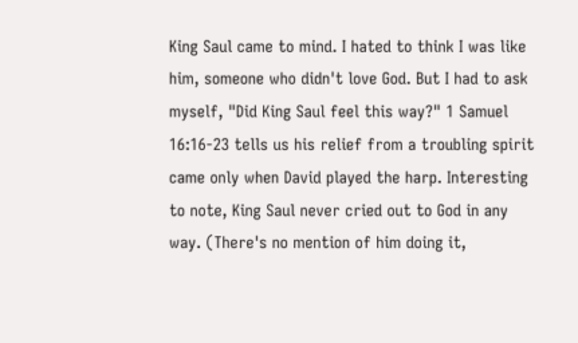King Saul came to mind. I hated to think I was like him, someone who didn't love God. But I had to ask myself, "Did King Saul feel this way?" 1 Samuel 16:16-23 tells us his relief from a troubling spirit came only when David played the harp. Interesting to note, King Saul never cried out to God in any way. (There's no mention of him doing it,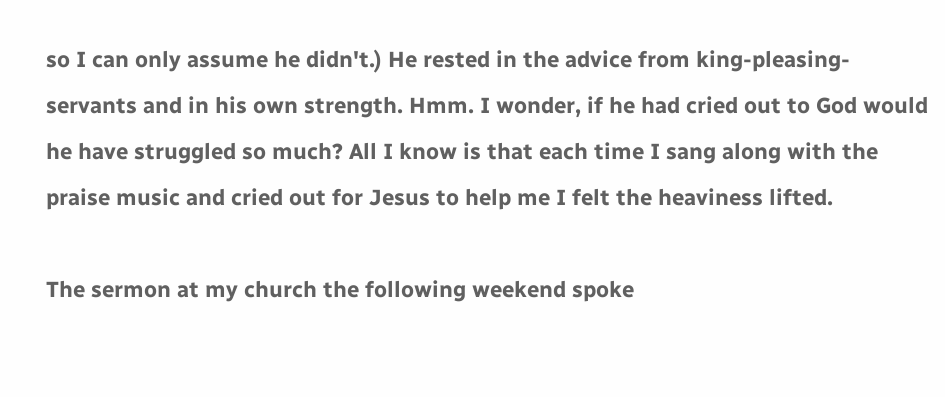so I can only assume he didn't.) He rested in the advice from king-pleasing-servants and in his own strength. Hmm. I wonder, if he had cried out to God would he have struggled so much? All I know is that each time I sang along with the praise music and cried out for Jesus to help me I felt the heaviness lifted.

The sermon at my church the following weekend spoke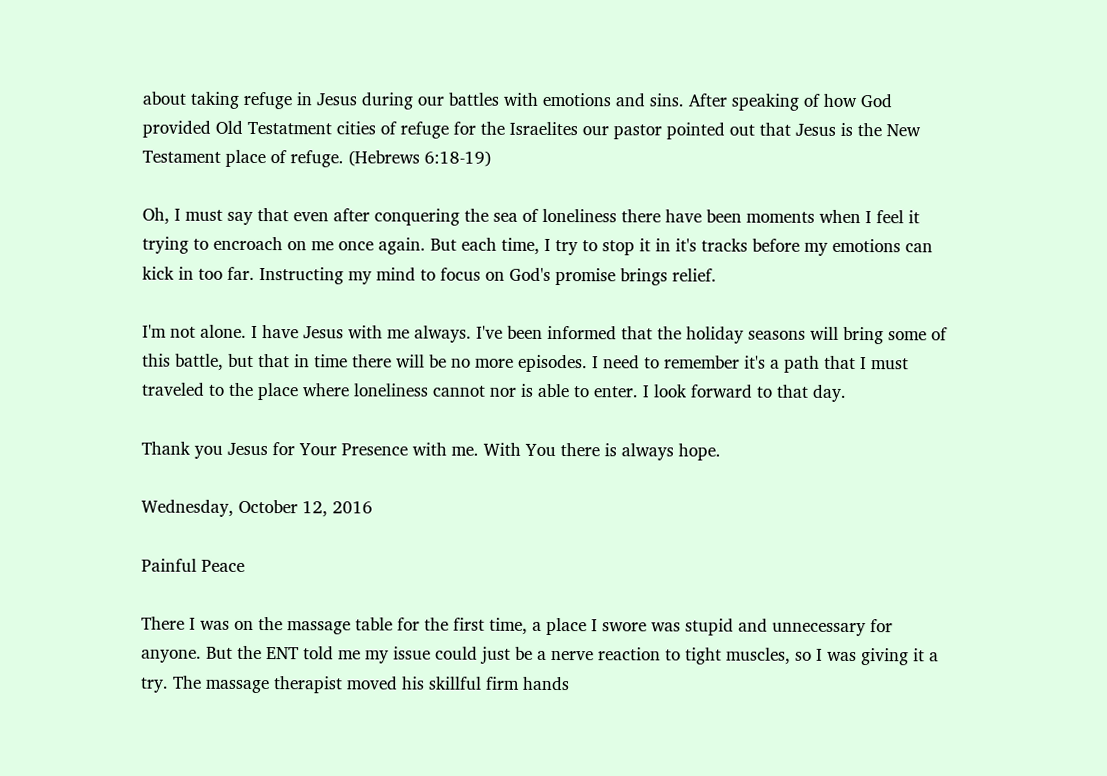about taking refuge in Jesus during our battles with emotions and sins. After speaking of how God provided Old Testatment cities of refuge for the Israelites our pastor pointed out that Jesus is the New Testament place of refuge. (Hebrews 6:18-19)

Oh, I must say that even after conquering the sea of loneliness there have been moments when I feel it trying to encroach on me once again. But each time, I try to stop it in it's tracks before my emotions can kick in too far. Instructing my mind to focus on God's promise brings relief.

I'm not alone. I have Jesus with me always. I've been informed that the holiday seasons will bring some of this battle, but that in time there will be no more episodes. I need to remember it's a path that I must traveled to the place where loneliness cannot nor is able to enter. I look forward to that day.

Thank you Jesus for Your Presence with me. With You there is always hope.

Wednesday, October 12, 2016

Painful Peace

There I was on the massage table for the first time, a place I swore was stupid and unnecessary for anyone. But the ENT told me my issue could just be a nerve reaction to tight muscles, so I was giving it a try. The massage therapist moved his skillful firm hands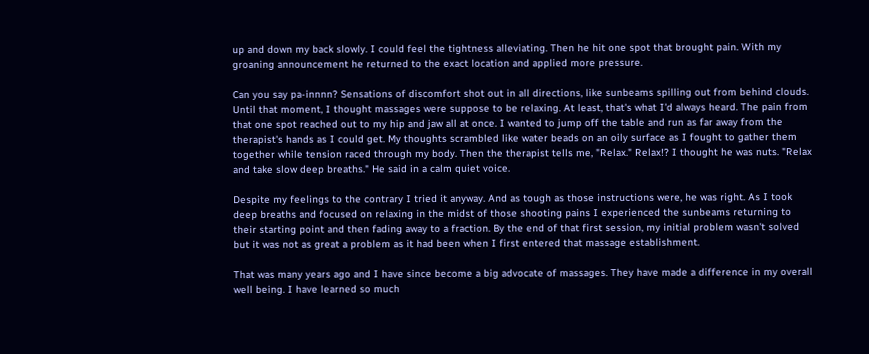up and down my back slowly. I could feel the tightness alleviating. Then he hit one spot that brought pain. With my groaning announcement he returned to the exact location and applied more pressure.

Can you say pa-innnn? Sensations of discomfort shot out in all directions, like sunbeams spilling out from behind clouds. Until that moment, I thought massages were suppose to be relaxing. At least, that's what I'd always heard. The pain from that one spot reached out to my hip and jaw all at once. I wanted to jump off the table and run as far away from the therapist's hands as I could get. My thoughts scrambled like water beads on an oily surface as I fought to gather them together while tension raced through my body. Then the therapist tells me, "Relax." Relax!? I thought he was nuts. "Relax and take slow deep breaths." He said in a calm quiet voice.

Despite my feelings to the contrary I tried it anyway. And as tough as those instructions were, he was right. As I took deep breaths and focused on relaxing in the midst of those shooting pains I experienced the sunbeams returning to their starting point and then fading away to a fraction. By the end of that first session, my initial problem wasn't solved but it was not as great a problem as it had been when I first entered that massage establishment.

That was many years ago and I have since become a big advocate of massages. They have made a difference in my overall well being. I have learned so much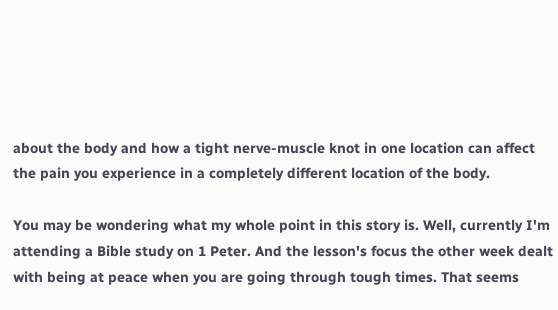about the body and how a tight nerve-muscle knot in one location can affect the pain you experience in a completely different location of the body.

You may be wondering what my whole point in this story is. Well, currently I'm attending a Bible study on 1 Peter. And the lesson's focus the other week dealt with being at peace when you are going through tough times. That seems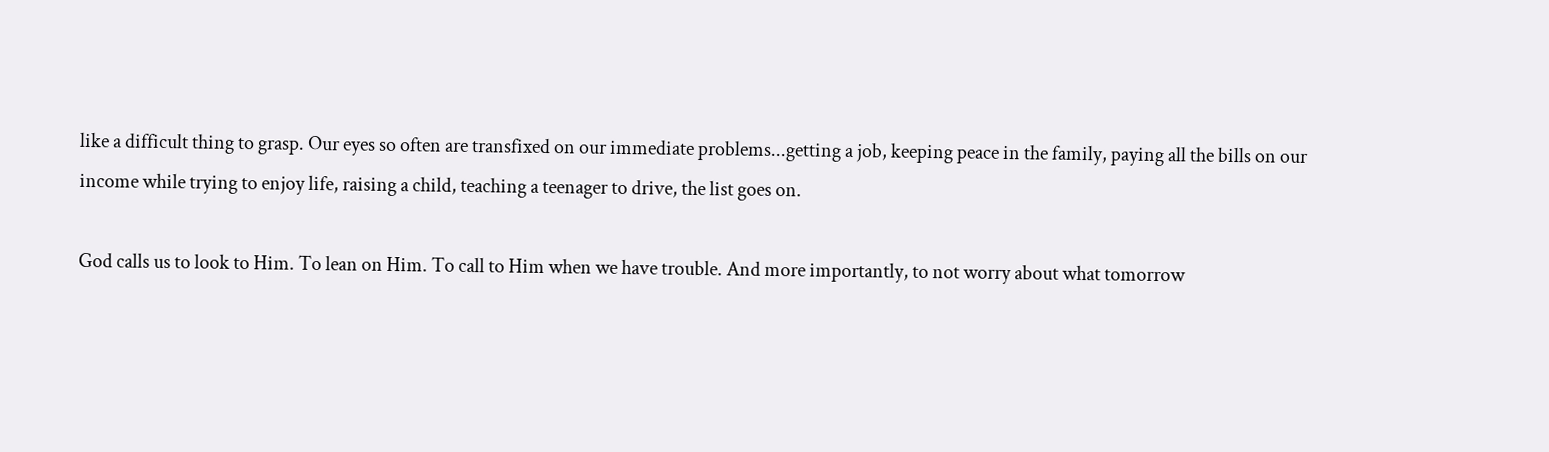like a difficult thing to grasp. Our eyes so often are transfixed on our immediate problems...getting a job, keeping peace in the family, paying all the bills on our income while trying to enjoy life, raising a child, teaching a teenager to drive, the list goes on.

God calls us to look to Him. To lean on Him. To call to Him when we have trouble. And more importantly, to not worry about what tomorrow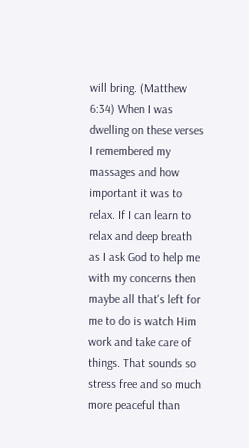will bring. (Matthew 6:34) When I was dwelling on these verses I remembered my massages and how important it was to relax. If I can learn to relax and deep breath as I ask God to help me with my concerns then maybe all that's left for me to do is watch Him work and take care of things. That sounds so stress free and so much more peaceful than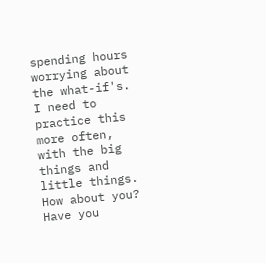spending hours worrying about the what-if's. I need to practice this more often, with the big things and little things. How about you? Have you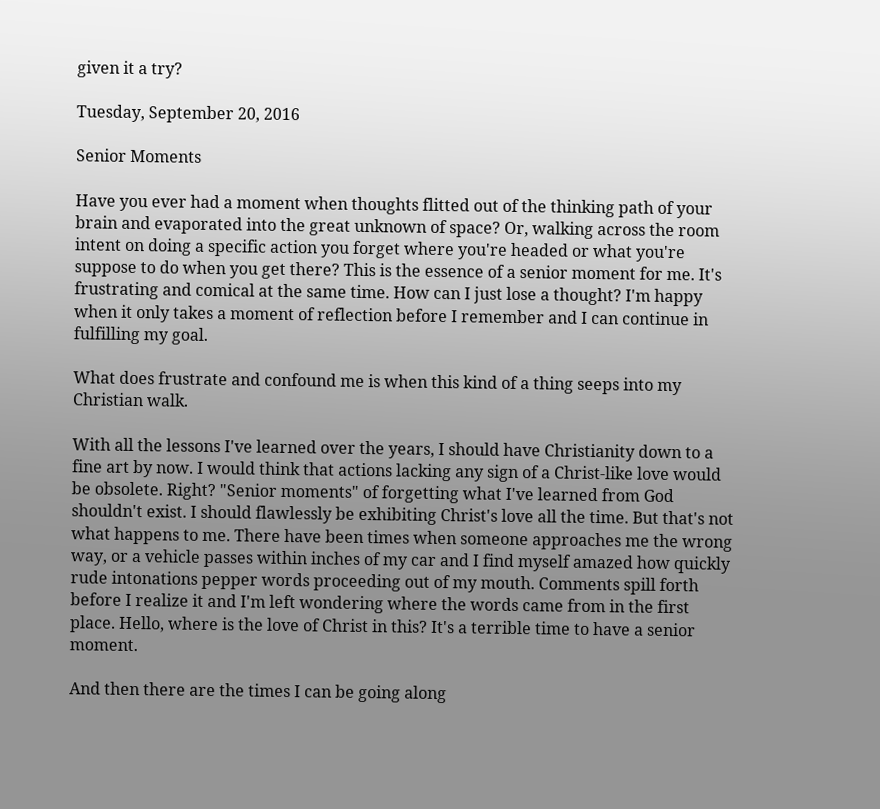given it a try?

Tuesday, September 20, 2016

Senior Moments

Have you ever had a moment when thoughts flitted out of the thinking path of your brain and evaporated into the great unknown of space? Or, walking across the room intent on doing a specific action you forget where you're headed or what you're suppose to do when you get there? This is the essence of a senior moment for me. It's frustrating and comical at the same time. How can I just lose a thought? I'm happy when it only takes a moment of reflection before I remember and I can continue in fulfilling my goal.

What does frustrate and confound me is when this kind of a thing seeps into my Christian walk.

With all the lessons I've learned over the years, I should have Christianity down to a fine art by now. I would think that actions lacking any sign of a Christ-like love would be obsolete. Right? "Senior moments" of forgetting what I've learned from God shouldn't exist. I should flawlessly be exhibiting Christ's love all the time. But that's not what happens to me. There have been times when someone approaches me the wrong way, or a vehicle passes within inches of my car and I find myself amazed how quickly rude intonations pepper words proceeding out of my mouth. Comments spill forth before I realize it and I'm left wondering where the words came from in the first place. Hello, where is the love of Christ in this? It's a terrible time to have a senior moment.

And then there are the times I can be going along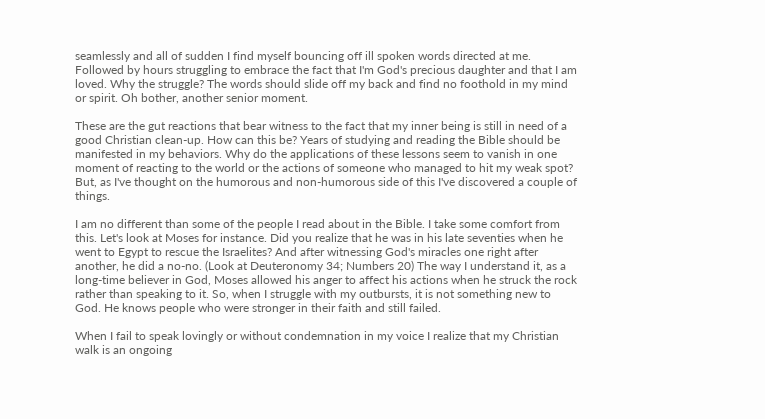seamlessly and all of sudden I find myself bouncing off ill spoken words directed at me. Followed by hours struggling to embrace the fact that I'm God's precious daughter and that I am loved. Why the struggle? The words should slide off my back and find no foothold in my mind or spirit. Oh bother, another senior moment.

These are the gut reactions that bear witness to the fact that my inner being is still in need of a good Christian clean-up. How can this be? Years of studying and reading the Bible should be manifested in my behaviors. Why do the applications of these lessons seem to vanish in one moment of reacting to the world or the actions of someone who managed to hit my weak spot? But, as I've thought on the humorous and non-humorous side of this I've discovered a couple of things.

I am no different than some of the people I read about in the Bible. I take some comfort from this. Let's look at Moses for instance. Did you realize that he was in his late seventies when he went to Egypt to rescue the Israelites? And after witnessing God's miracles one right after another, he did a no-no. (Look at Deuteronomy 34; Numbers 20) The way I understand it, as a long-time believer in God, Moses allowed his anger to affect his actions when he struck the rock rather than speaking to it. So, when I struggle with my outbursts, it is not something new to God. He knows people who were stronger in their faith and still failed.

When I fail to speak lovingly or without condemnation in my voice I realize that my Christian walk is an ongoing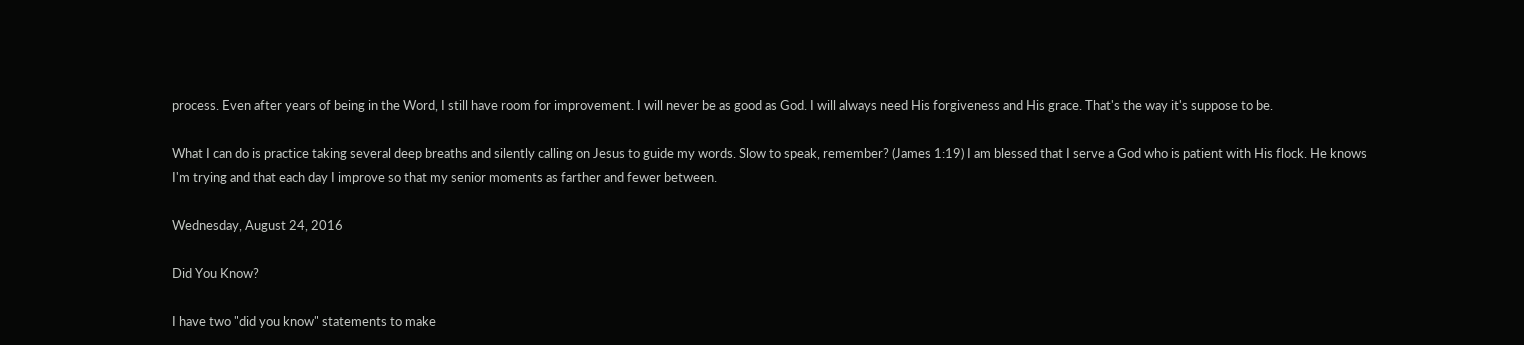process. Even after years of being in the Word, I still have room for improvement. I will never be as good as God. I will always need His forgiveness and His grace. That's the way it's suppose to be.

What I can do is practice taking several deep breaths and silently calling on Jesus to guide my words. Slow to speak, remember? (James 1:19) I am blessed that I serve a God who is patient with His flock. He knows I'm trying and that each day I improve so that my senior moments as farther and fewer between.

Wednesday, August 24, 2016

Did You Know?

I have two "did you know" statements to make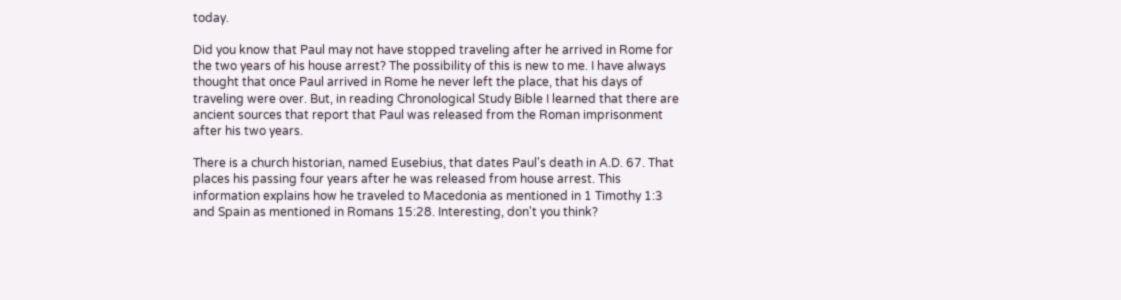today.

Did you know that Paul may not have stopped traveling after he arrived in Rome for the two years of his house arrest? The possibility of this is new to me. I have always thought that once Paul arrived in Rome he never left the place, that his days of traveling were over. But, in reading Chronological Study Bible I learned that there are ancient sources that report that Paul was released from the Roman imprisonment after his two years.

There is a church historian, named Eusebius, that dates Paul's death in A.D. 67. That places his passing four years after he was released from house arrest. This information explains how he traveled to Macedonia as mentioned in 1 Timothy 1:3 and Spain as mentioned in Romans 15:28. Interesting, don't you think?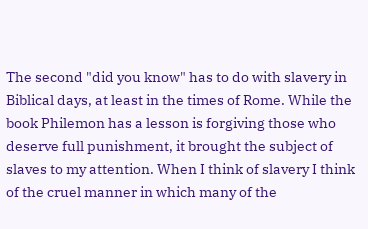The second "did you know" has to do with slavery in Biblical days, at least in the times of Rome. While the book Philemon has a lesson is forgiving those who deserve full punishment, it brought the subject of slaves to my attention. When I think of slavery I think of the cruel manner in which many of the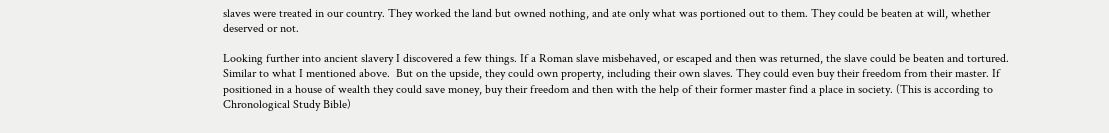slaves were treated in our country. They worked the land but owned nothing, and ate only what was portioned out to them. They could be beaten at will, whether deserved or not.

Looking further into ancient slavery I discovered a few things. If a Roman slave misbehaved, or escaped and then was returned, the slave could be beaten and tortured. Similar to what I mentioned above.  But on the upside, they could own property, including their own slaves. They could even buy their freedom from their master. If positioned in a house of wealth they could save money, buy their freedom and then with the help of their former master find a place in society. (This is according to Chronological Study Bible)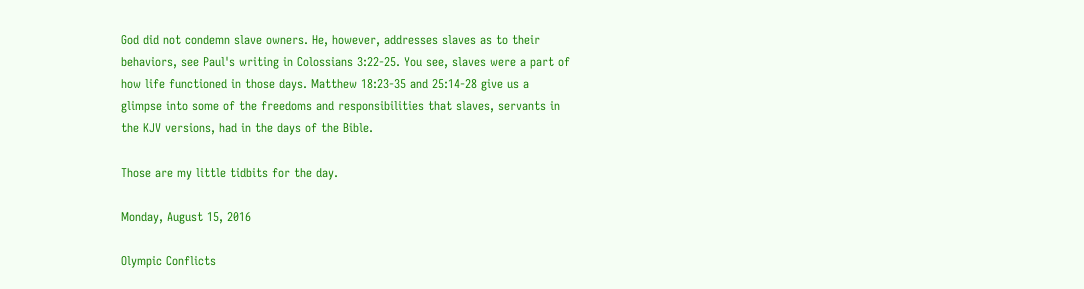God did not condemn slave owners. He, however, addresses slaves as to their behaviors, see Paul's writing in Colossians 3:22-25. You see, slaves were a part of how life functioned in those days. Matthew 18:23-35 and 25:14-28 give us a glimpse into some of the freedoms and responsibilities that slaves, servants in the KJV versions, had in the days of the Bible.

Those are my little tidbits for the day.

Monday, August 15, 2016

Olympic Conflicts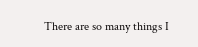There are so many things I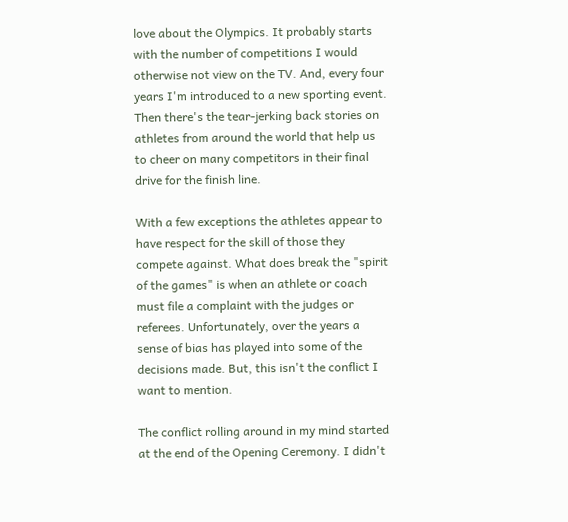love about the Olympics. It probably starts with the number of competitions I would otherwise not view on the TV. And, every four years I'm introduced to a new sporting event. Then there's the tear-jerking back stories on athletes from around the world that help us to cheer on many competitors in their final drive for the finish line.

With a few exceptions the athletes appear to have respect for the skill of those they compete against. What does break the "spirit of the games" is when an athlete or coach must file a complaint with the judges or referees. Unfortunately, over the years a sense of bias has played into some of the decisions made. But, this isn't the conflict I want to mention.

The conflict rolling around in my mind started at the end of the Opening Ceremony. I didn't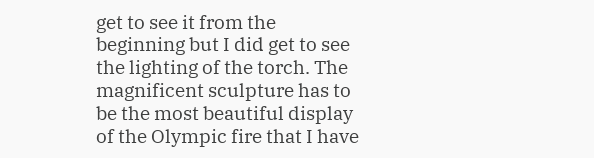get to see it from the beginning but I did get to see the lighting of the torch. The magnificent sculpture has to be the most beautiful display of the Olympic fire that I have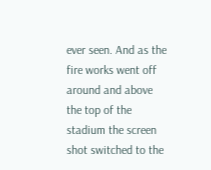ever seen. And as the fire works went off around and above the top of the stadium the screen shot switched to the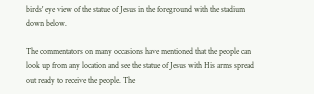birds' eye view of the statue of Jesus in the foreground with the stadium down below.

The commentators on many occasions have mentioned that the people can look up from any location and see the statue of Jesus with His arms spread out ready to receive the people. The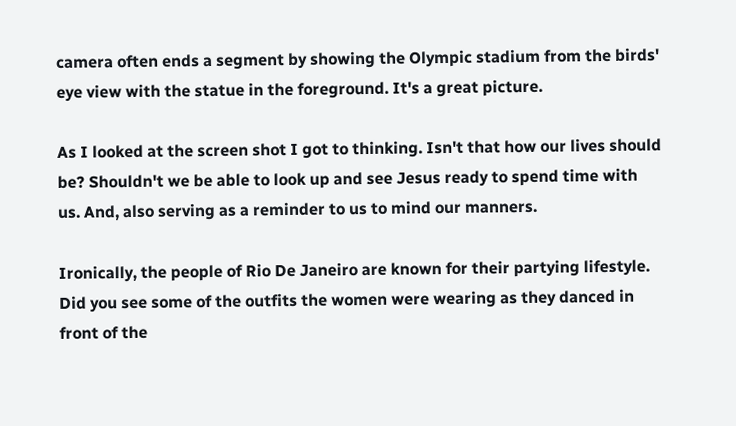camera often ends a segment by showing the Olympic stadium from the birds' eye view with the statue in the foreground. It's a great picture.

As I looked at the screen shot I got to thinking. Isn't that how our lives should be? Shouldn't we be able to look up and see Jesus ready to spend time with us. And, also serving as a reminder to us to mind our manners.

Ironically, the people of Rio De Janeiro are known for their partying lifestyle. Did you see some of the outfits the women were wearing as they danced in front of the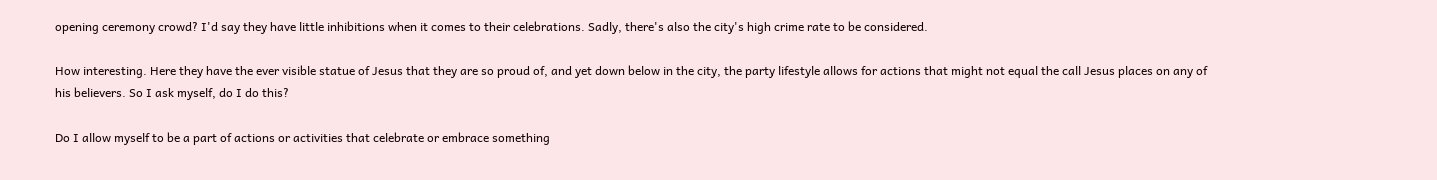opening ceremony crowd? I'd say they have little inhibitions when it comes to their celebrations. Sadly, there's also the city's high crime rate to be considered.

How interesting. Here they have the ever visible statue of Jesus that they are so proud of, and yet down below in the city, the party lifestyle allows for actions that might not equal the call Jesus places on any of his believers. So I ask myself, do I do this?

Do I allow myself to be a part of actions or activities that celebrate or embrace something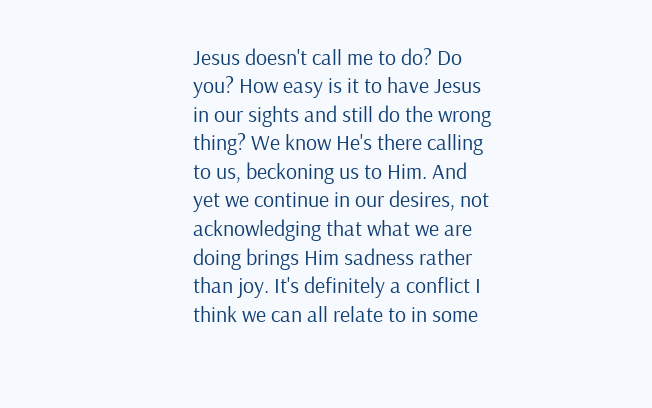Jesus doesn't call me to do? Do you? How easy is it to have Jesus in our sights and still do the wrong thing? We know He's there calling to us, beckoning us to Him. And yet we continue in our desires, not acknowledging that what we are doing brings Him sadness rather than joy. It's definitely a conflict I think we can all relate to in some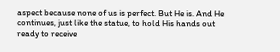aspect because none of us is perfect. But He is. And He continues, just like the statue, to hold His hands out ready to receive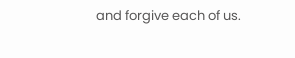and forgive each of us.